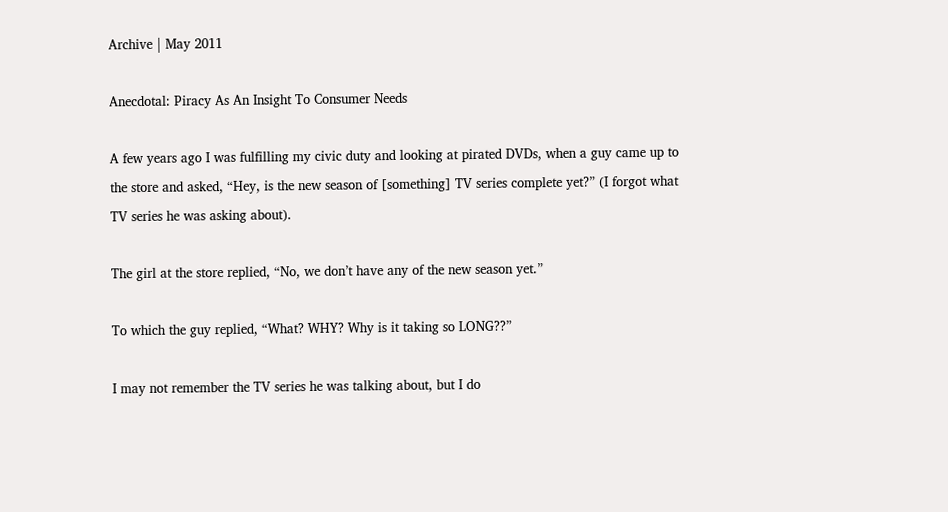Archive | May 2011

Anecdotal: Piracy As An Insight To Consumer Needs

A few years ago I was fulfilling my civic duty and looking at pirated DVDs, when a guy came up to the store and asked, “Hey, is the new season of [something] TV series complete yet?” (I forgot what TV series he was asking about).

The girl at the store replied, “No, we don’t have any of the new season yet.”

To which the guy replied, “What? WHY? Why is it taking so LONG??”

I may not remember the TV series he was talking about, but I do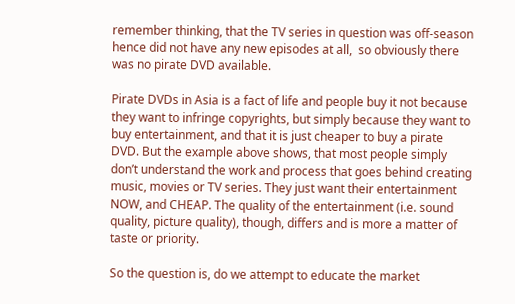remember thinking, that the TV series in question was off-season hence did not have any new episodes at all,  so obviously there was no pirate DVD available.

Pirate DVDs in Asia is a fact of life and people buy it not because they want to infringe copyrights, but simply because they want to buy entertainment, and that it is just cheaper to buy a pirate DVD. But the example above shows, that most people simply don’t understand the work and process that goes behind creating music, movies or TV series. They just want their entertainment NOW, and CHEAP. The quality of the entertainment (i.e. sound quality, picture quality), though, differs and is more a matter of taste or priority.

So the question is, do we attempt to educate the market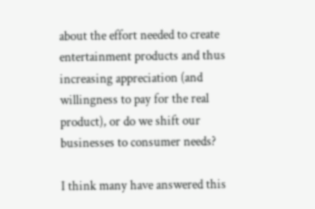about the effort needed to create entertainment products and thus increasing appreciation (and willingness to pay for the real product), or do we shift our businesses to consumer needs?

I think many have answered this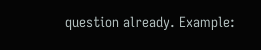question already. Example: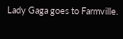Lady Gaga goes to Farmville.